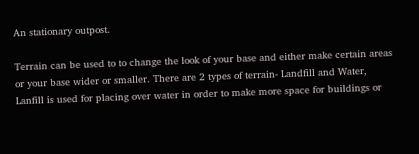An stationary outpost.

Terrain can be used to to change the look of your base and either make certain areas or your base wider or smaller. There are 2 types of terrain- Landfill and Water, Lanfill is used for placing over water in order to make more space for buildings or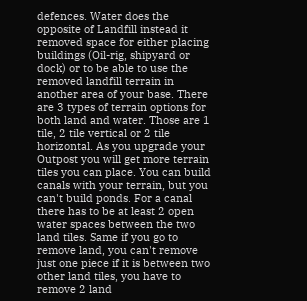defences. Water does the opposite of Landfill instead it removed space for either placing buildings (Oil-rig, shipyard or dock) or to be able to use the removed landfill terrain in another area of your base. There are 3 types of terrain options for both land and water. Those are 1 tile, 2 tile vertical or 2 tile horizontal. As you upgrade your Outpost you will get more terrain tiles you can place. You can build canals with your terrain, but you can't build ponds. For a canal there has to be at least 2 open water spaces between the two land tiles. Same if you go to remove land, you can't remove just one piece if it is between two other land tiles, you have to remove 2 land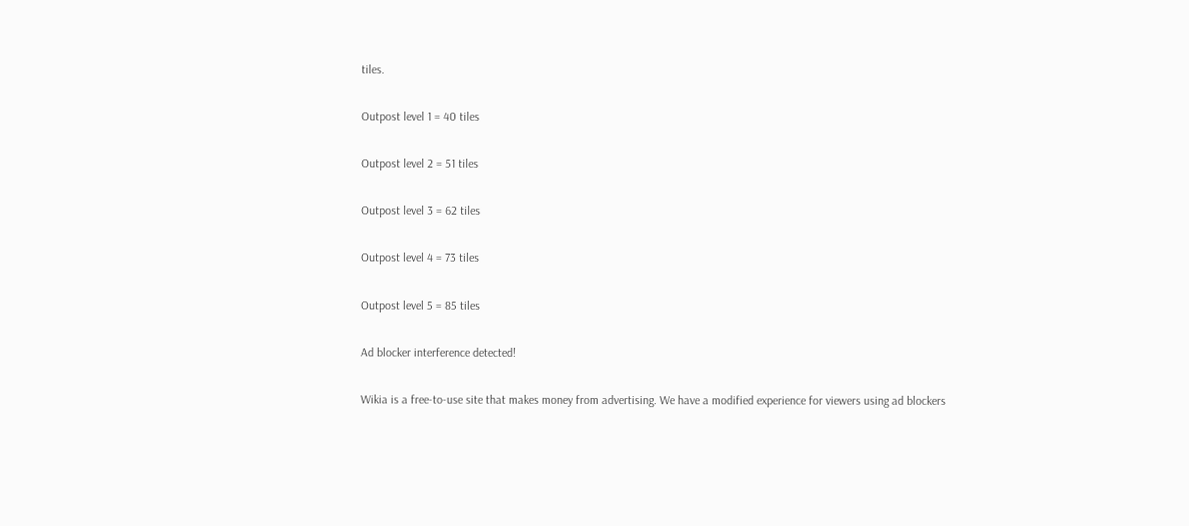tiles.

Outpost level 1 = 40 tiles

Outpost level 2 = 51 tiles

Outpost level 3 = 62 tiles

Outpost level 4 = 73 tiles

Outpost level 5 = 85 tiles

Ad blocker interference detected!

Wikia is a free-to-use site that makes money from advertising. We have a modified experience for viewers using ad blockers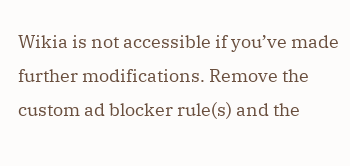Wikia is not accessible if you’ve made further modifications. Remove the custom ad blocker rule(s) and the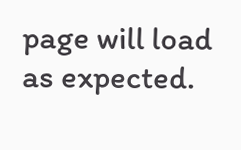page will load as expected.